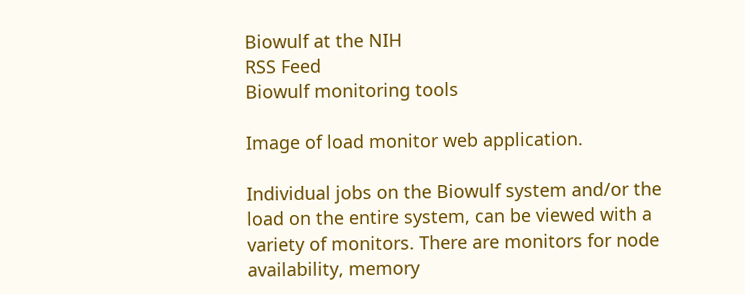Biowulf at the NIH
RSS Feed
Biowulf monitoring tools

Image of load monitor web application.

Individual jobs on the Biowulf system and/or the load on the entire system, can be viewed with a variety of monitors. There are monitors for node availability, memory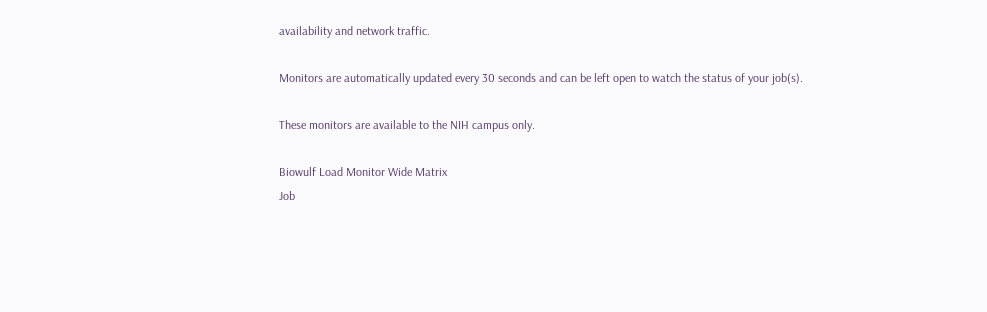availability and network traffic.

Monitors are automatically updated every 30 seconds and can be left open to watch the status of your job(s).

These monitors are available to the NIH campus only.

Biowulf Load Monitor Wide Matrix
Job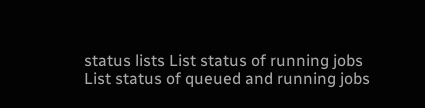status lists List status of running jobs
List status of queued and running jobs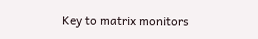Key to matrix monitors